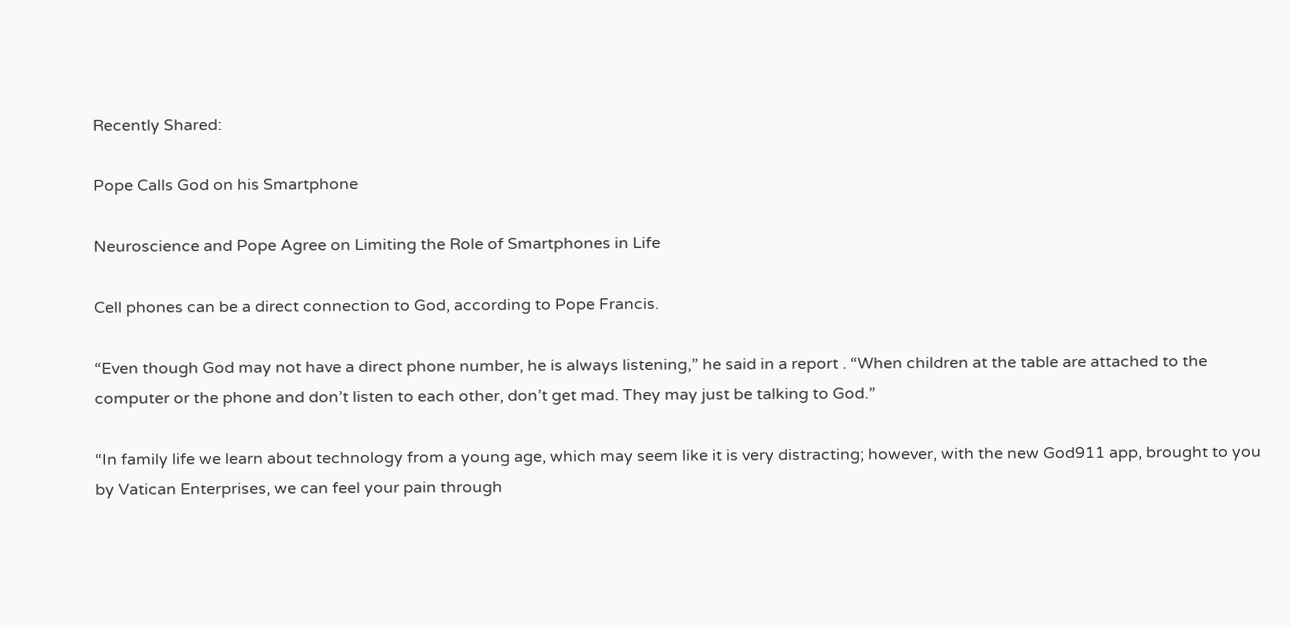Recently Shared:

Pope Calls God on his Smartphone

Neuroscience and Pope Agree on Limiting the Role of Smartphones in Life

Cell phones can be a direct connection to God, according to Pope Francis.

“Even though God may not have a direct phone number, he is always listening,” he said in a report . “When children at the table are attached to the computer or the phone and don’t listen to each other, don’t get mad. They may just be talking to God.”

“In family life we learn about technology from a young age, which may seem like it is very distracting; however, with the new God911 app, brought to you by Vatican Enterprises, we can feel your pain through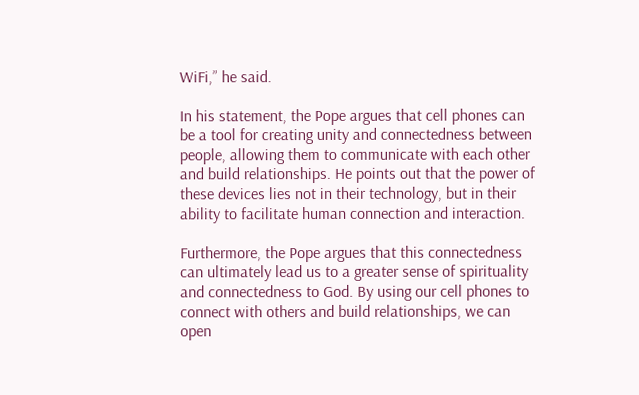WiFi,” he said.

In his statement, the Pope argues that cell phones can be a tool for creating unity and connectedness between people, allowing them to communicate with each other and build relationships. He points out that the power of these devices lies not in their technology, but in their ability to facilitate human connection and interaction.

Furthermore, the Pope argues that this connectedness can ultimately lead us to a greater sense of spirituality and connectedness to God. By using our cell phones to connect with others and build relationships, we can open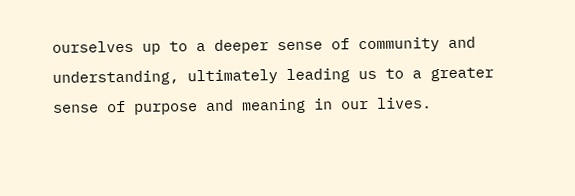ourselves up to a deeper sense of community and understanding, ultimately leading us to a greater sense of purpose and meaning in our lives.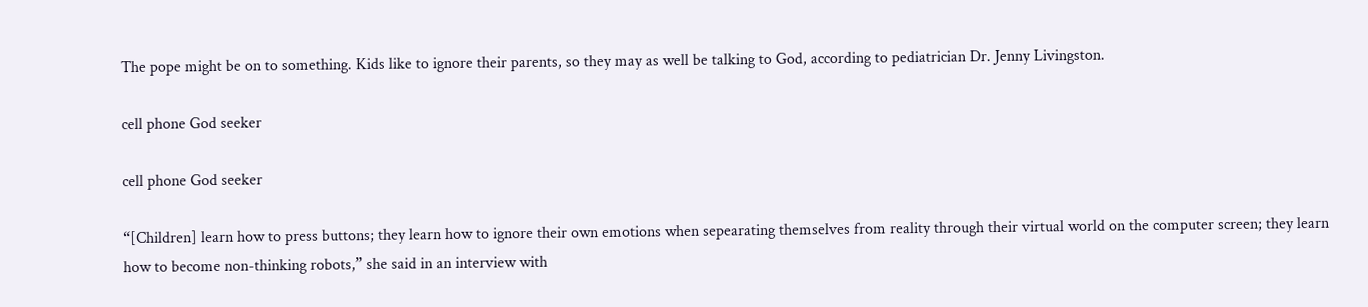The pope might be on to something. Kids like to ignore their parents, so they may as well be talking to God, according to pediatrician Dr. Jenny Livingston.

cell phone God seeker

cell phone God seeker

“[Children] learn how to press buttons; they learn how to ignore their own emotions when sepearating themselves from reality through their virtual world on the computer screen; they learn how to become non-thinking robots,” she said in an interview with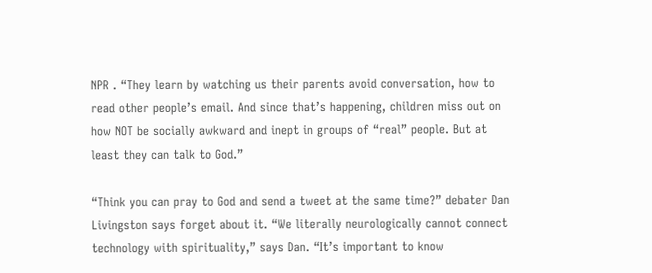NPR . “They learn by watching us their parents avoid conversation, how to read other people’s email. And since that’s happening, children miss out on how NOT be socially awkward and inept in groups of “real” people. But at least they can talk to God.”

“Think you can pray to God and send a tweet at the same time?” debater Dan Livingston says forget about it. “We literally neurologically cannot connect technology with spirituality,” says Dan. “It’s important to know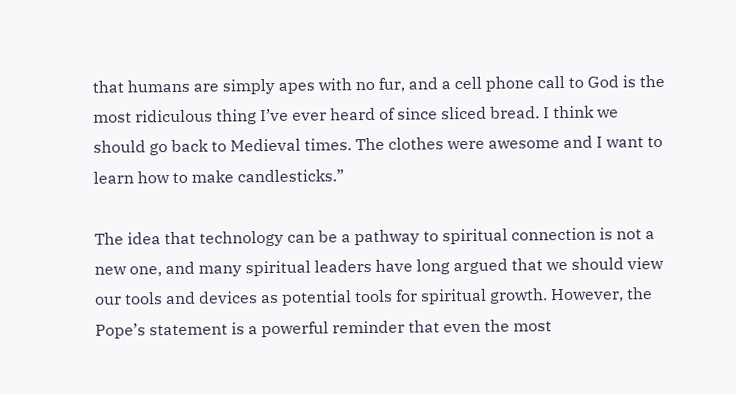that humans are simply apes with no fur, and a cell phone call to God is the most ridiculous thing I’ve ever heard of since sliced bread. I think we should go back to Medieval times. The clothes were awesome and I want to learn how to make candlesticks.”

The idea that technology can be a pathway to spiritual connection is not a new one, and many spiritual leaders have long argued that we should view our tools and devices as potential tools for spiritual growth. However, the Pope’s statement is a powerful reminder that even the most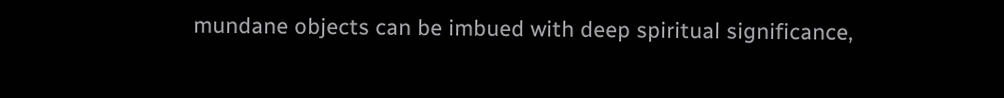mundane objects can be imbued with deep spiritual significance,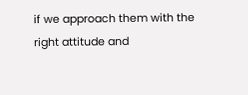if we approach them with the right attitude and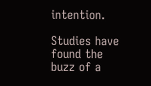intention.

Studies have found the buzz of a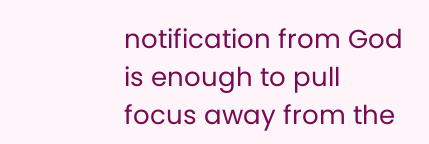notification from God is enough to pull focus away from the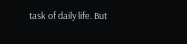task of daily life. But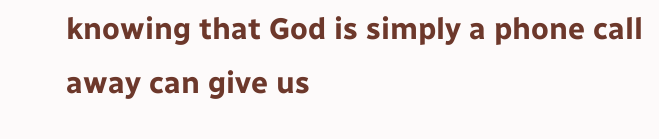knowing that God is simply a phone call away can give us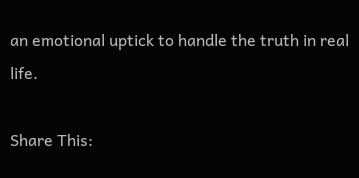an emotional uptick to handle the truth in real life.

Share This: